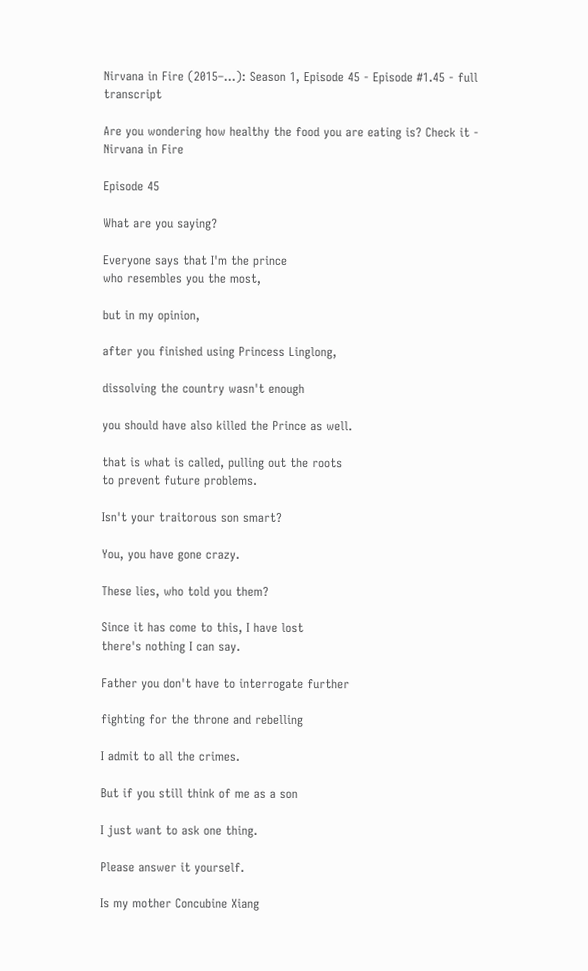Nirvana in Fire (2015–…): Season 1, Episode 45 - Episode #1.45 - full transcript

Are you wondering how healthy the food you are eating is? Check it -
Nirvana in Fire

Episode 45

What are you saying?

Everyone says that I'm the prince
who resembles you the most,

but in my opinion,

after you finished using Princess Linglong,

dissolving the country wasn't enough

you should have also killed the Prince as well.

that is what is called, pulling out the roots
to prevent future problems.

Isn't your traitorous son smart?

You, you have gone crazy.

These lies, who told you them?

Since it has come to this, I have lost
there's nothing I can say.

Father you don't have to interrogate further

fighting for the throne and rebelling

I admit to all the crimes.

But if you still think of me as a son

I just want to ask one thing.

Please answer it yourself.

Is my mother Concubine Xiang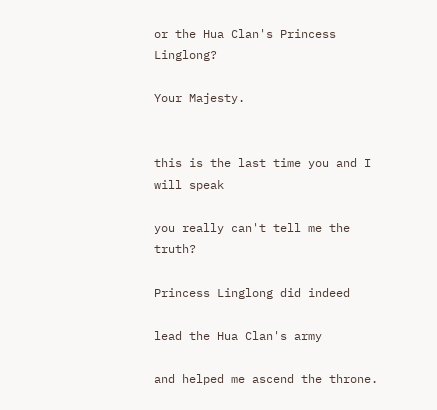or the Hua Clan's Princess Linglong?

Your Majesty.


this is the last time you and I will speak

you really can't tell me the truth?

Princess Linglong did indeed

lead the Hua Clan's army

and helped me ascend the throne.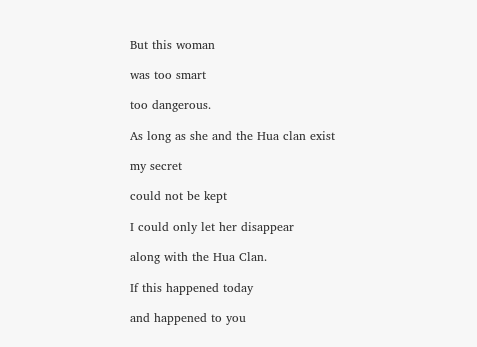But this woman

was too smart

too dangerous.

As long as she and the Hua clan exist

my secret

could not be kept

I could only let her disappear

along with the Hua Clan.

If this happened today

and happened to you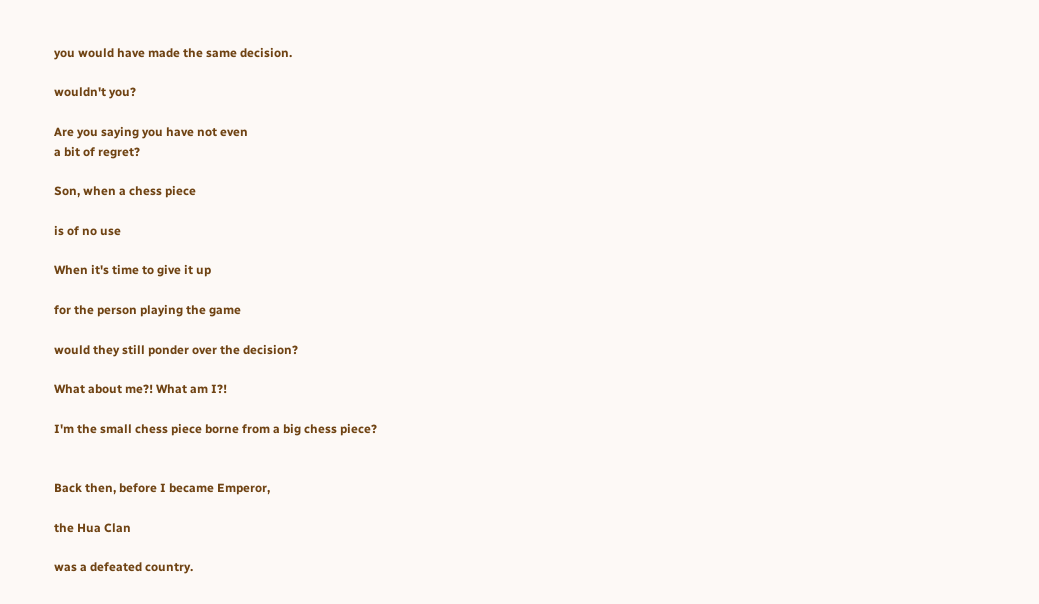you would have made the same decision.

wouldn't you?

Are you saying you have not even
a bit of regret?

Son, when a chess piece

is of no use

When it's time to give it up

for the person playing the game

would they still ponder over the decision?

What about me?! What am I?!

I'm the small chess piece borne from a big chess piece?


Back then, before I became Emperor,

the Hua Clan

was a defeated country.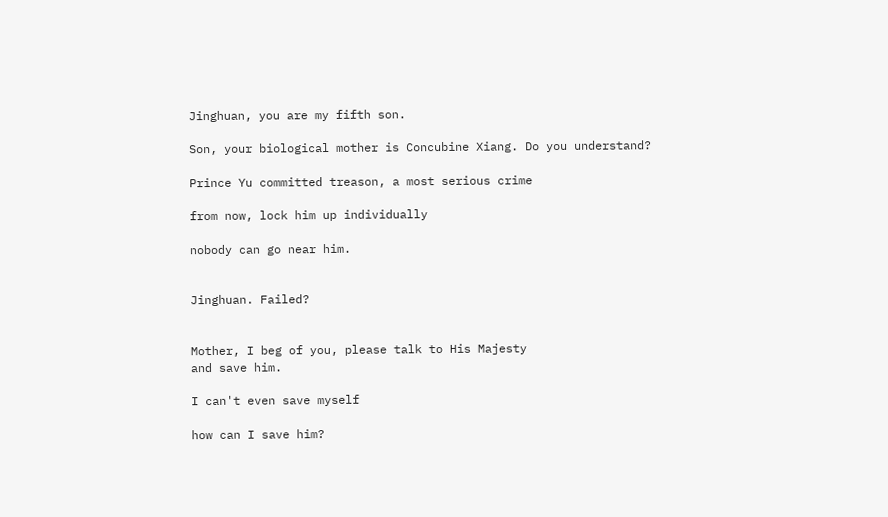Jinghuan, you are my fifth son.

Son, your biological mother is Concubine Xiang. Do you understand?

Prince Yu committed treason, a most serious crime

from now, lock him up individually

nobody can go near him.


Jinghuan. Failed?


Mother, I beg of you, please talk to His Majesty
and save him.

I can't even save myself

how can I save him?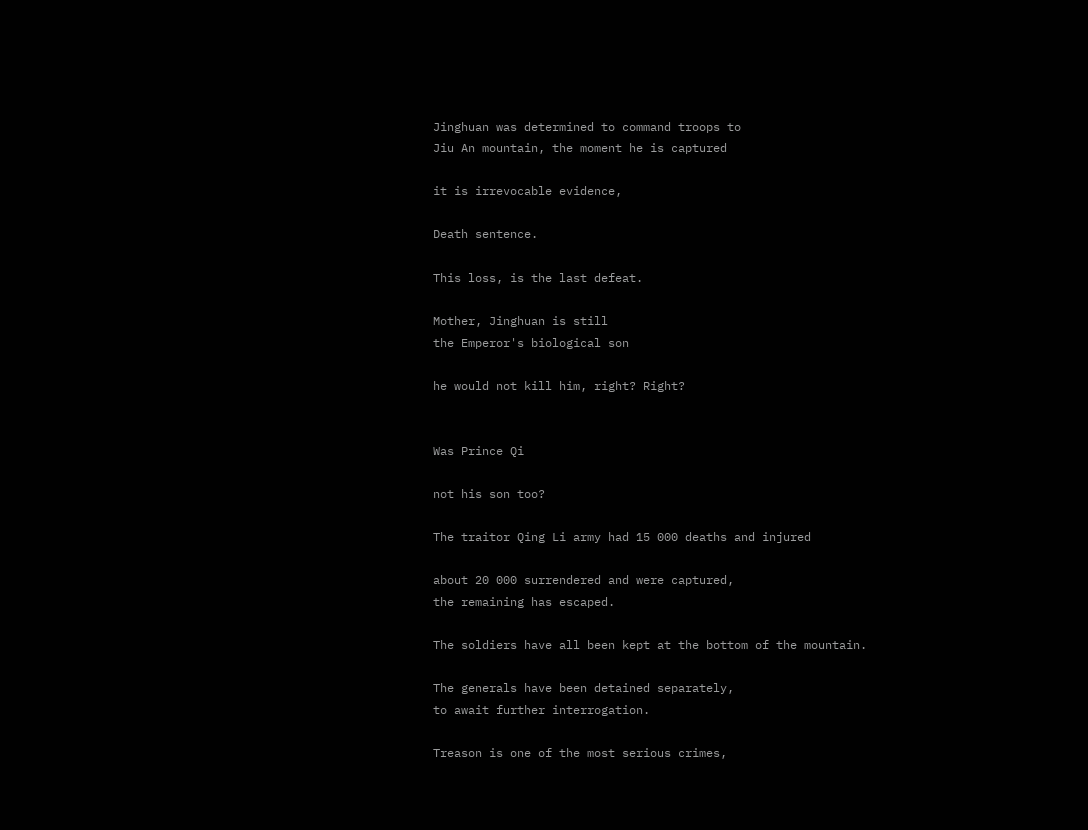Jinghuan was determined to command troops to
Jiu An mountain, the moment he is captured

it is irrevocable evidence,

Death sentence.

This loss, is the last defeat.

Mother, Jinghuan is still
the Emperor's biological son

he would not kill him, right? Right?


Was Prince Qi

not his son too?

The traitor Qing Li army had 15 000 deaths and injured

about 20 000 surrendered and were captured,
the remaining has escaped.

The soldiers have all been kept at the bottom of the mountain.

The generals have been detained separately,
to await further interrogation.

Treason is one of the most serious crimes,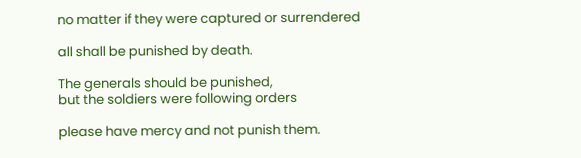no matter if they were captured or surrendered

all shall be punished by death.

The generals should be punished,
but the soldiers were following orders

please have mercy and not punish them.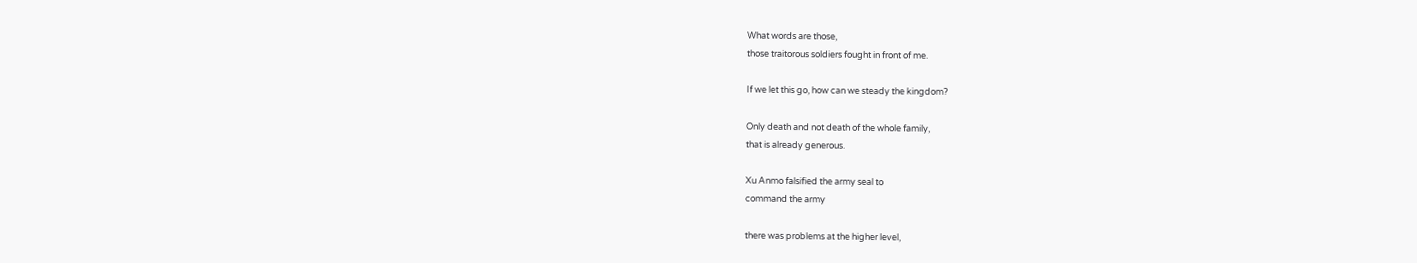What words are those,
those traitorous soldiers fought in front of me.

If we let this go, how can we steady the kingdom?

Only death and not death of the whole family,
that is already generous.

Xu Anmo falsified the army seal to
command the army

there was problems at the higher level,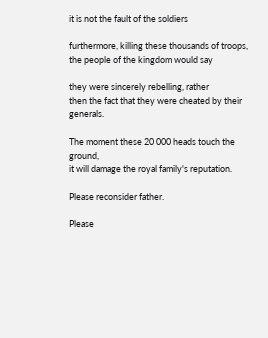it is not the fault of the soldiers

furthermore, killing these thousands of troops,
the people of the kingdom would say

they were sincerely rebelling, rather
then the fact that they were cheated by their generals.

The moment these 20 000 heads touch the ground,
it will damage the royal family's reputation.

Please reconsider father.

Please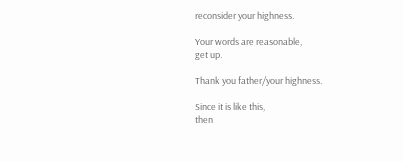reconsider your highness.

Your words are reasonable,
get up.

Thank you father/your highness.

Since it is like this,
then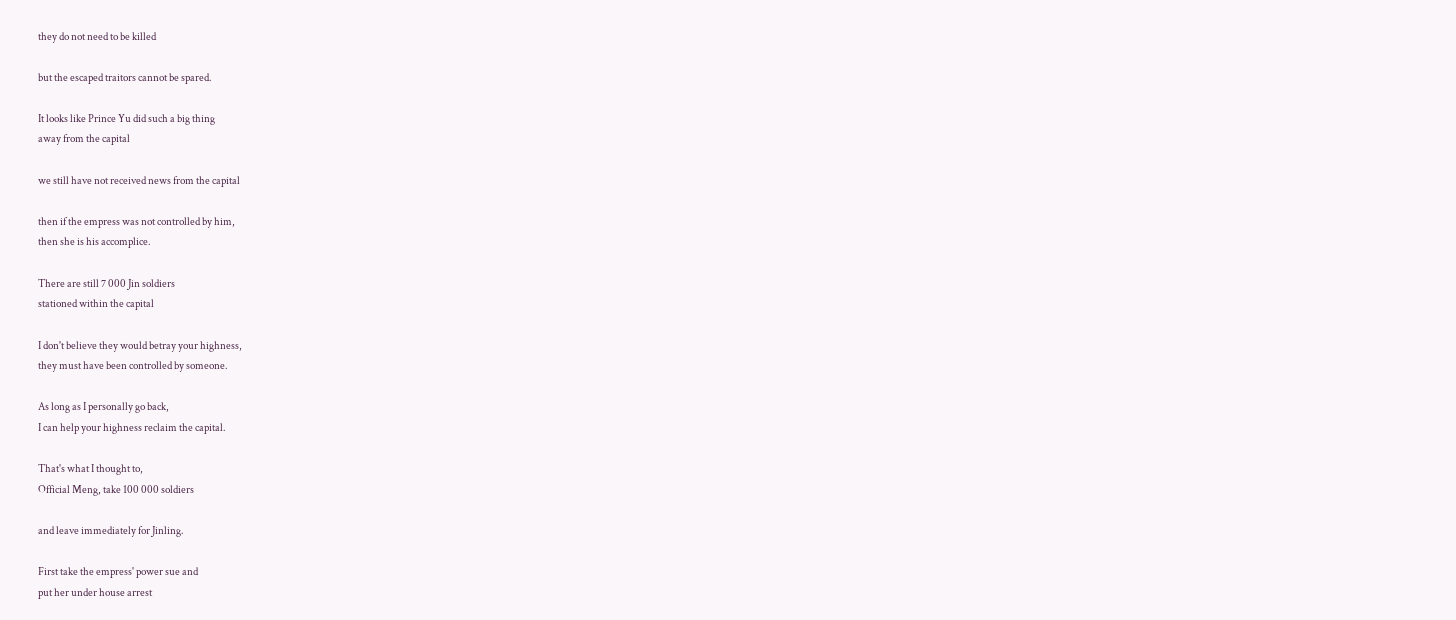they do not need to be killed

but the escaped traitors cannot be spared.

It looks like Prince Yu did such a big thing
away from the capital

we still have not received news from the capital

then if the empress was not controlled by him,
then she is his accomplice.

There are still 7 000 Jin soldiers
stationed within the capital

I don't believe they would betray your highness,
they must have been controlled by someone.

As long as I personally go back,
I can help your highness reclaim the capital.

That's what I thought to,
Official Meng, take 100 000 soldiers

and leave immediately for Jinling.

First take the empress' power sue and
put her under house arrest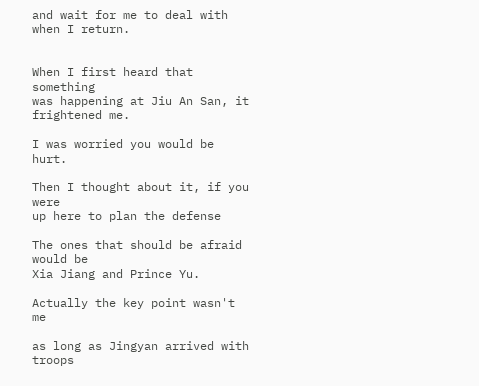and wait for me to deal with when I return.


When I first heard that something
was happening at Jiu An San, it frightened me.

I was worried you would be hurt.

Then I thought about it, if you were
up here to plan the defense

The ones that should be afraid would be
Xia Jiang and Prince Yu.

Actually the key point wasn't me

as long as Jingyan arrived with troops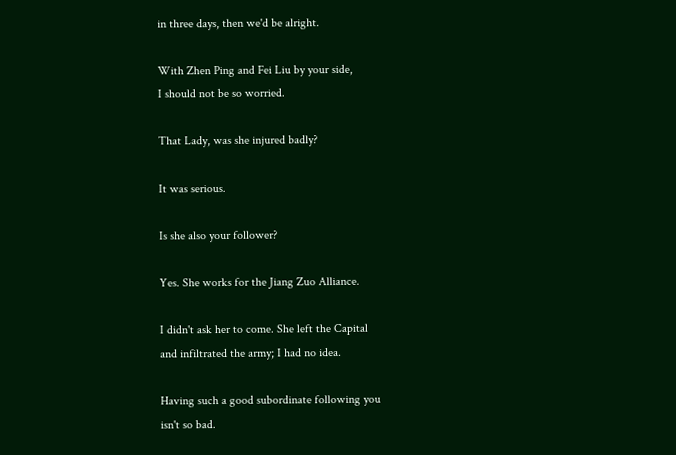in three days, then we'd be alright.

With Zhen Ping and Fei Liu by your side,
I should not be so worried.

That Lady, was she injured badly?

It was serious.

Is she also your follower?

Yes. She works for the Jiang Zuo Alliance.

I didn't ask her to come. She left the Capital
and infiltrated the army; I had no idea.

Having such a good subordinate following you
isn't so bad.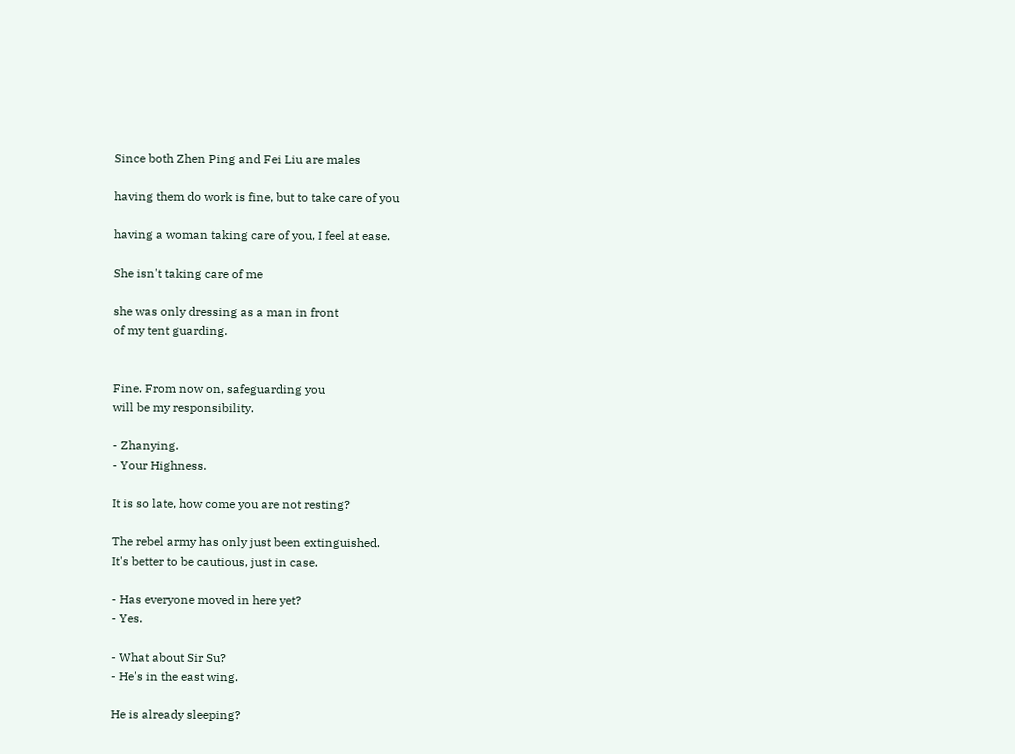Since both Zhen Ping and Fei Liu are males

having them do work is fine, but to take care of you

having a woman taking care of you, I feel at ease.

She isn't taking care of me

she was only dressing as a man in front
of my tent guarding.


Fine. From now on, safeguarding you
will be my responsibility.

- Zhanying.
- Your Highness.

It is so late, how come you are not resting?

The rebel army has only just been extinguished.
It's better to be cautious, just in case.

- Has everyone moved in here yet?
- Yes.

- What about Sir Su?
- He's in the east wing.

He is already sleeping?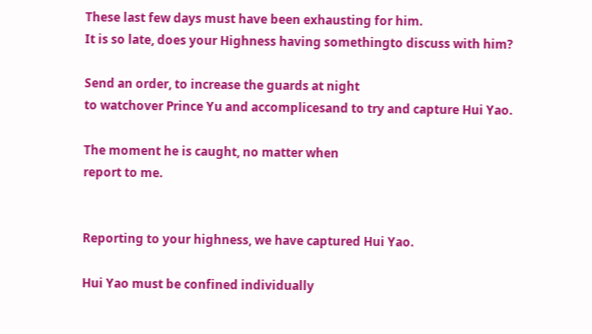These last few days must have been exhausting for him.
It is so late, does your Highness having somethingto discuss with him?

Send an order, to increase the guards at night
to watchover Prince Yu and accomplicesand to try and capture Hui Yao.

The moment he is caught, no matter when
report to me.


Reporting to your highness, we have captured Hui Yao.

Hui Yao must be confined individually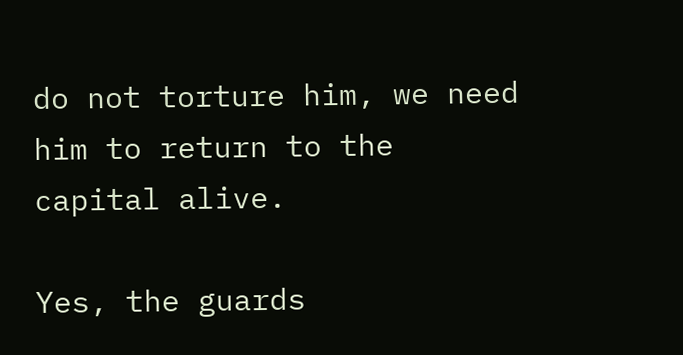do not torture him, we need him to return to the
capital alive.

Yes, the guards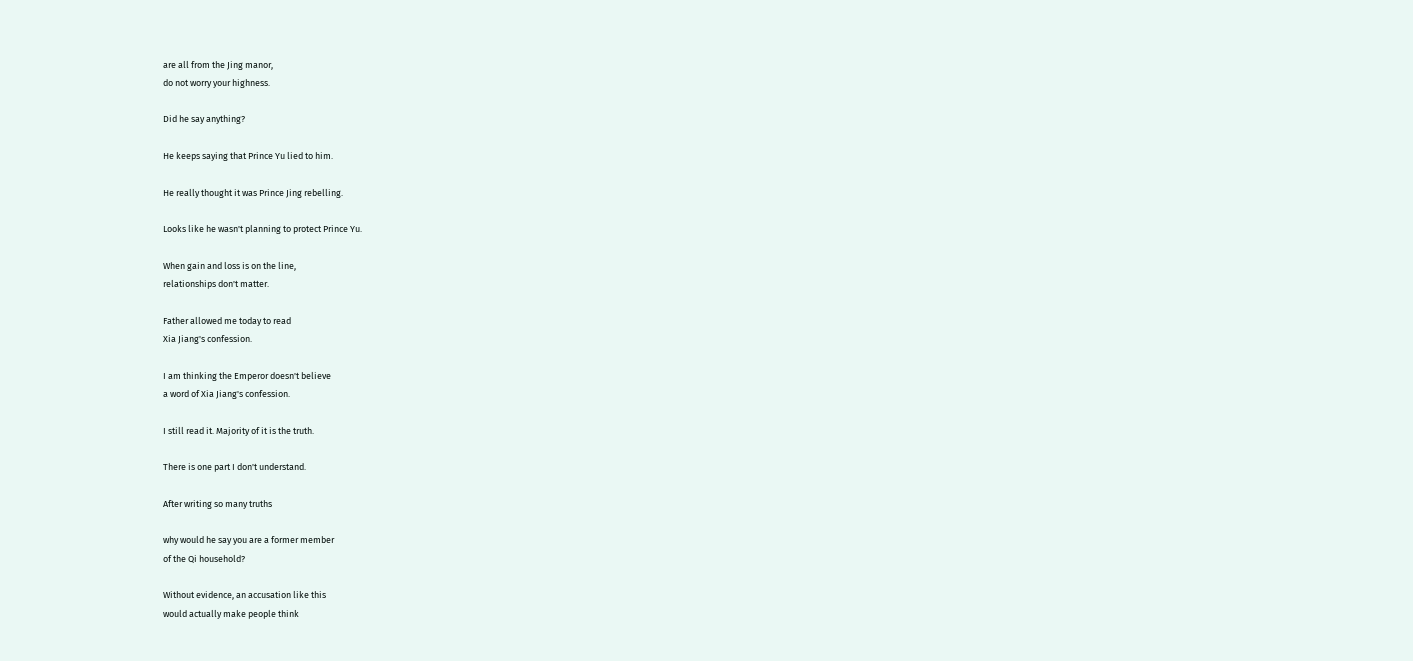are all from the Jing manor,
do not worry your highness.

Did he say anything?

He keeps saying that Prince Yu lied to him.

He really thought it was Prince Jing rebelling.

Looks like he wasn't planning to protect Prince Yu.

When gain and loss is on the line,
relationships don't matter.

Father allowed me today to read
Xia Jiang's confession.

I am thinking the Emperor doesn't believe
a word of Xia Jiang's confession.

I still read it. Majority of it is the truth.

There is one part I don't understand.

After writing so many truths

why would he say you are a former member
of the Qi household?

Without evidence, an accusation like this
would actually make people think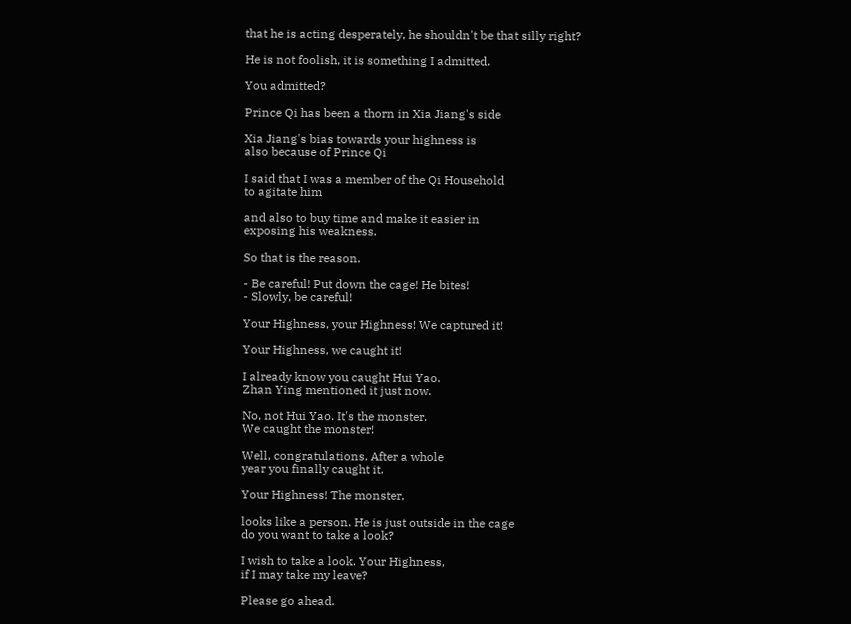that he is acting desperately, he shouldn't be that silly right?

He is not foolish, it is something I admitted.

You admitted?

Prince Qi has been a thorn in Xia Jiang's side

Xia Jiang's bias towards your highness is
also because of Prince Qi

I said that I was a member of the Qi Household
to agitate him

and also to buy time and make it easier in
exposing his weakness.

So that is the reason.

- Be careful! Put down the cage! He bites!
- Slowly, be careful!

Your Highness, your Highness! We captured it!

Your Highness, we caught it!

I already know you caught Hui Yao.
Zhan Ying mentioned it just now.

No, not Hui Yao. It's the monster.
We caught the monster!

Well, congratulations. After a whole
year you finally caught it.

Your Highness! The monster,

looks like a person. He is just outside in the cage
do you want to take a look?

I wish to take a look. Your Highness,
if I may take my leave?

Please go ahead.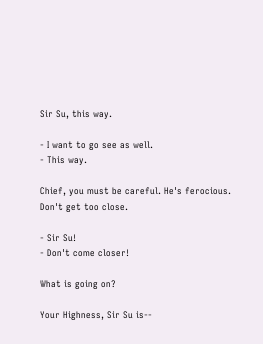Sir Su, this way.

- I want to go see as well.
- This way.

Chief, you must be careful. He's ferocious.
Don't get too close.

- Sir Su!
- Don't come closer!

What is going on?

Your Highness, Sir Su is--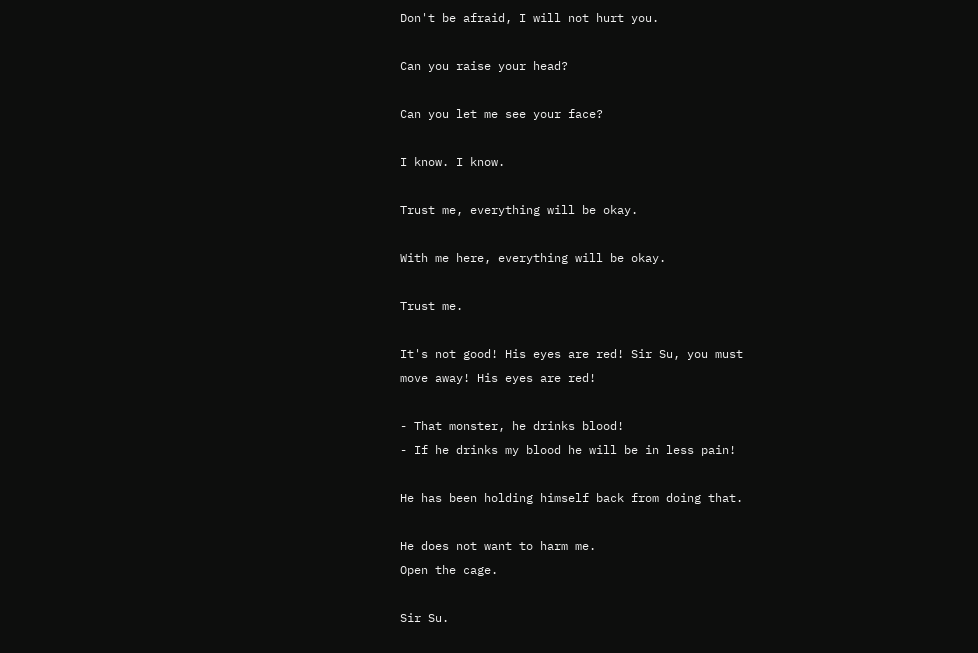Don't be afraid, I will not hurt you.

Can you raise your head?

Can you let me see your face?

I know. I know.

Trust me, everything will be okay.

With me here, everything will be okay.

Trust me.

It's not good! His eyes are red! Sir Su, you must
move away! His eyes are red!

- That monster, he drinks blood!
- If he drinks my blood he will be in less pain!

He has been holding himself back from doing that.

He does not want to harm me.
Open the cage.

Sir Su.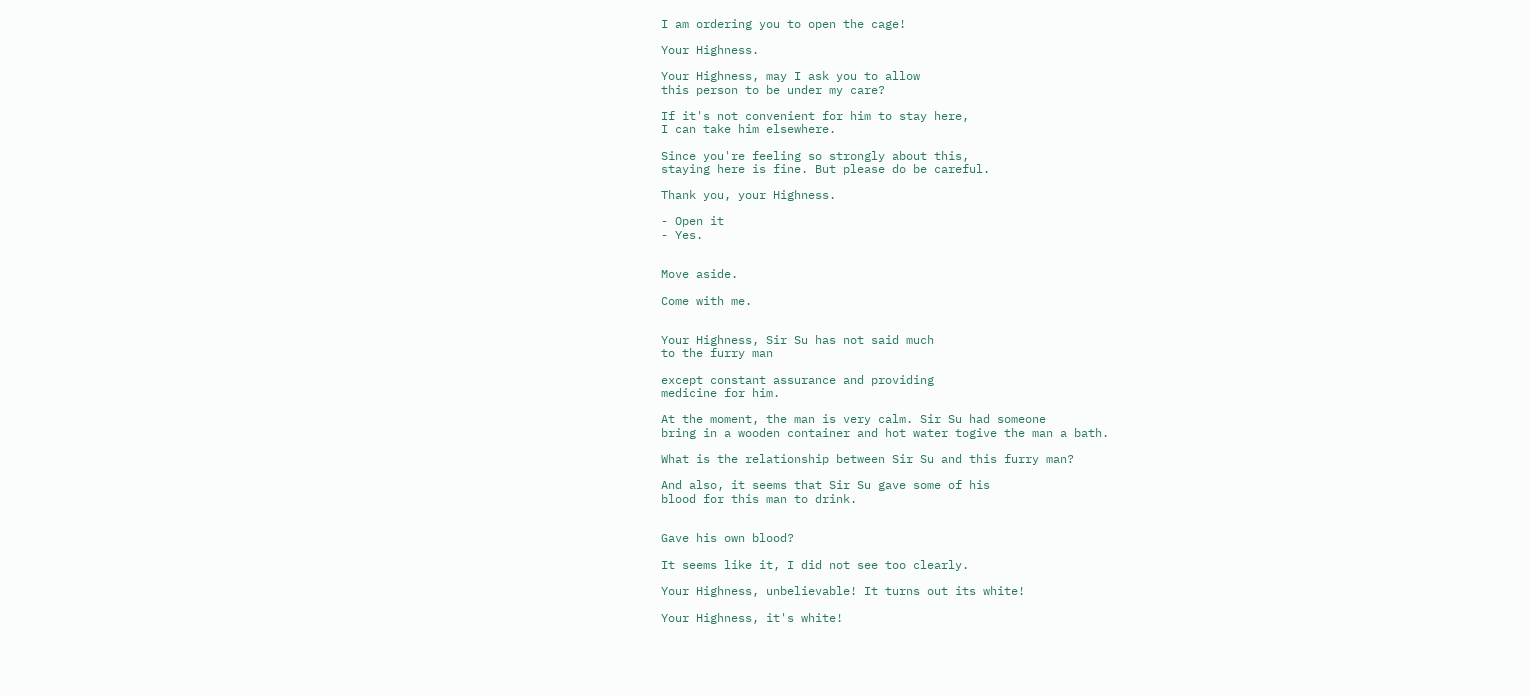I am ordering you to open the cage!

Your Highness.

Your Highness, may I ask you to allow
this person to be under my care?

If it's not convenient for him to stay here,
I can take him elsewhere.

Since you're feeling so strongly about this,
staying here is fine. But please do be careful.

Thank you, your Highness.

- Open it
- Yes.


Move aside.

Come with me.


Your Highness, Sir Su has not said much
to the furry man

except constant assurance and providing
medicine for him.

At the moment, the man is very calm. Sir Su had someone
bring in a wooden container and hot water togive the man a bath.

What is the relationship between Sir Su and this furry man?

And also, it seems that Sir Su gave some of his
blood for this man to drink.


Gave his own blood?

It seems like it, I did not see too clearly.

Your Highness, unbelievable! It turns out its white!

Your Highness, it's white!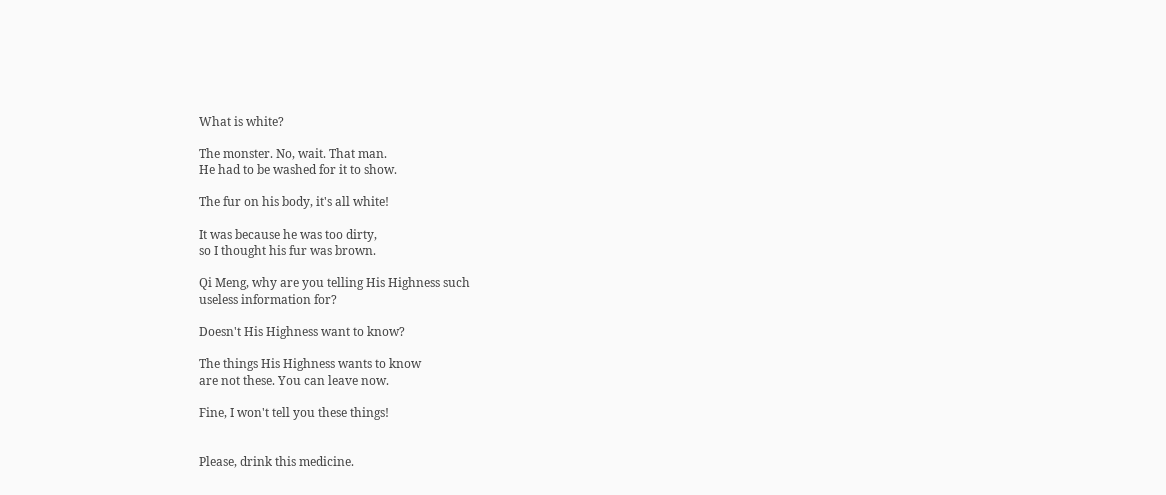What is white?

The monster. No, wait. That man.
He had to be washed for it to show.

The fur on his body, it's all white!

It was because he was too dirty,
so I thought his fur was brown.

Qi Meng, why are you telling His Highness such
useless information for?

Doesn't His Highness want to know?

The things His Highness wants to know
are not these. You can leave now.

Fine, I won't tell you these things!


Please, drink this medicine.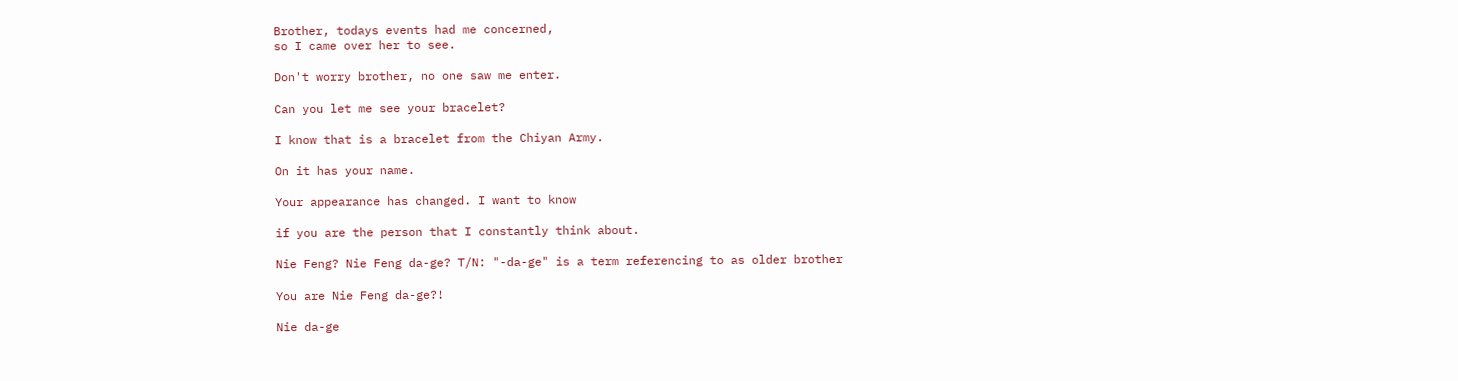Brother, todays events had me concerned,
so I came over her to see.

Don't worry brother, no one saw me enter.

Can you let me see your bracelet?

I know that is a bracelet from the Chiyan Army.

On it has your name.

Your appearance has changed. I want to know

if you are the person that I constantly think about.

Nie Feng? Nie Feng da-ge? T/N: "-da-ge" is a term referencing to as older brother

You are Nie Feng da-ge?!

Nie da-ge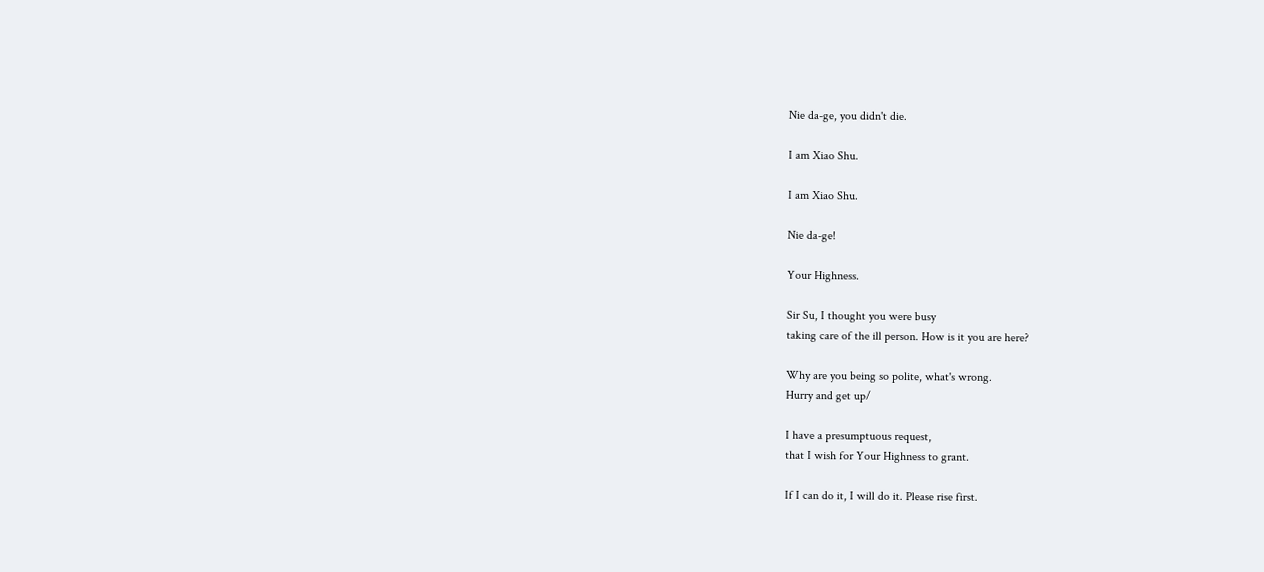Nie da-ge, you didn't die.

I am Xiao Shu.

I am Xiao Shu.

Nie da-ge!

Your Highness.

Sir Su, I thought you were busy
taking care of the ill person. How is it you are here?

Why are you being so polite, what's wrong.
Hurry and get up/

I have a presumptuous request,
that I wish for Your Highness to grant.

If I can do it, I will do it. Please rise first.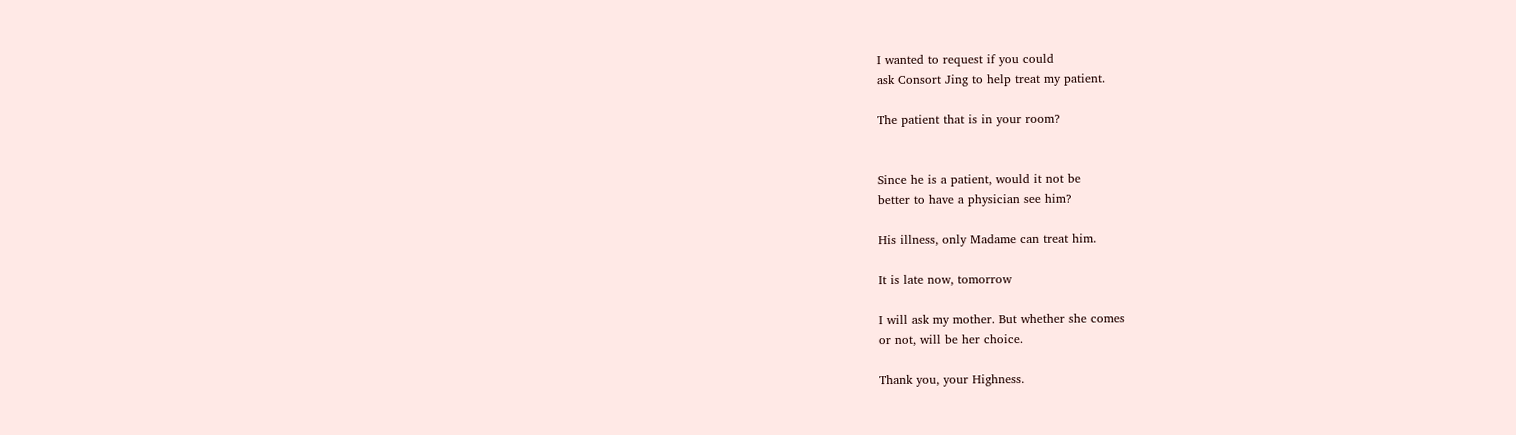I wanted to request if you could
ask Consort Jing to help treat my patient.

The patient that is in your room?


Since he is a patient, would it not be
better to have a physician see him?

His illness, only Madame can treat him.

It is late now, tomorrow

I will ask my mother. But whether she comes
or not, will be her choice.

Thank you, your Highness.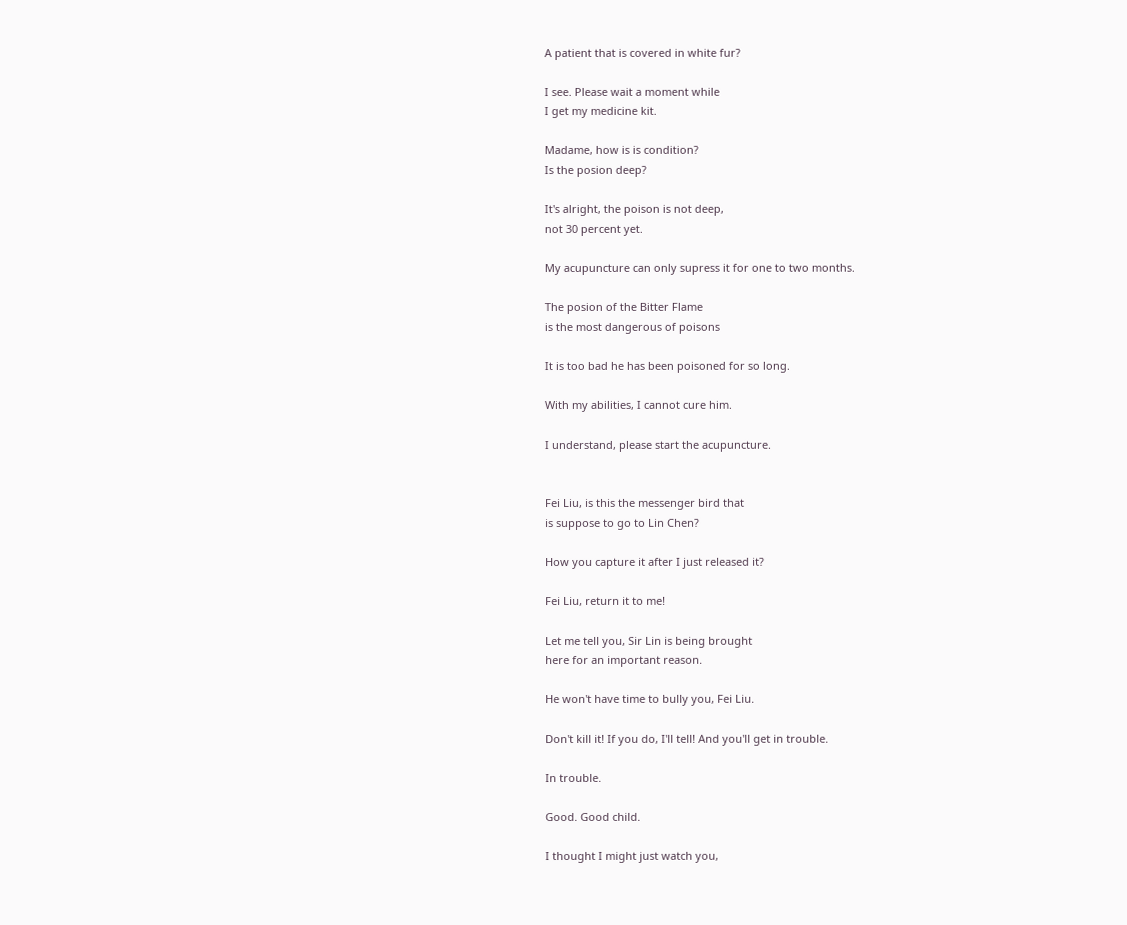A patient that is covered in white fur?

I see. Please wait a moment while
I get my medicine kit.

Madame, how is is condition?
Is the posion deep?

It's alright, the poison is not deep,
not 30 percent yet.

My acupuncture can only supress it for one to two months.

The posion of the Bitter Flame
is the most dangerous of poisons

It is too bad he has been poisoned for so long.

With my abilities, I cannot cure him.

I understand, please start the acupuncture.


Fei Liu, is this the messenger bird that
is suppose to go to Lin Chen?

How you capture it after I just released it?

Fei Liu, return it to me!

Let me tell you, Sir Lin is being brought
here for an important reason.

He won't have time to bully you, Fei Liu.

Don't kill it! If you do, I'll tell! And you'll get in trouble.

In trouble.

Good. Good child.

I thought I might just watch you,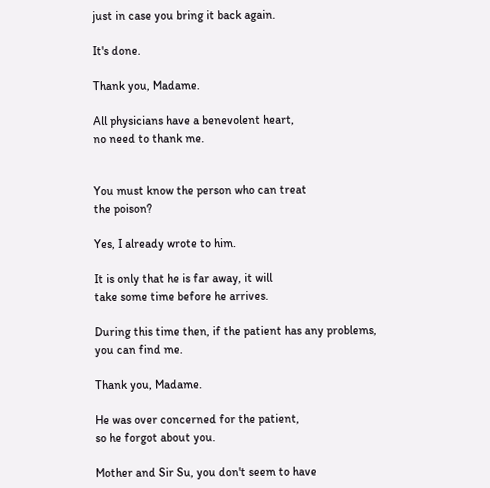just in case you bring it back again.

It's done.

Thank you, Madame.

All physicians have a benevolent heart,
no need to thank me.


You must know the person who can treat
the poison?

Yes, I already wrote to him.

It is only that he is far away, it will
take some time before he arrives.

During this time then, if the patient has any problems,
you can find me.

Thank you, Madame.

He was over concerned for the patient,
so he forgot about you.

Mother and Sir Su, you don't seem to have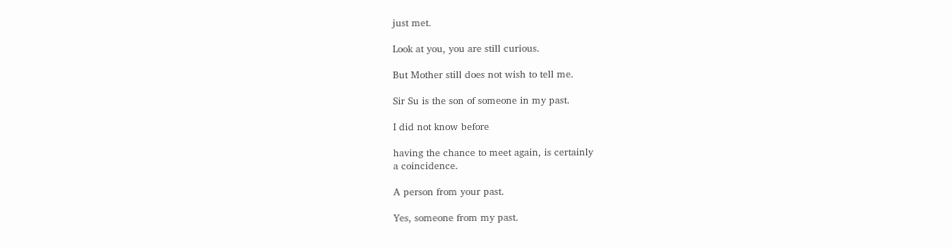just met.

Look at you, you are still curious.

But Mother still does not wish to tell me.

Sir Su is the son of someone in my past.

I did not know before

having the chance to meet again, is certainly
a coincidence.

A person from your past.

Yes, someone from my past.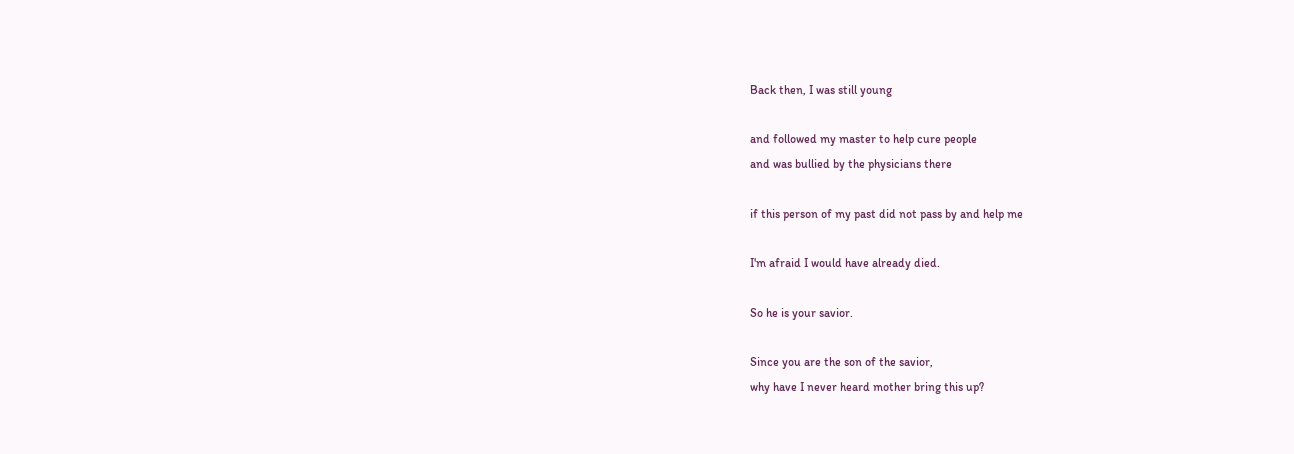Back then, I was still young

and followed my master to help cure people
and was bullied by the physicians there

if this person of my past did not pass by and help me

I'm afraid I would have already died.

So he is your savior.

Since you are the son of the savior,
why have I never heard mother bring this up?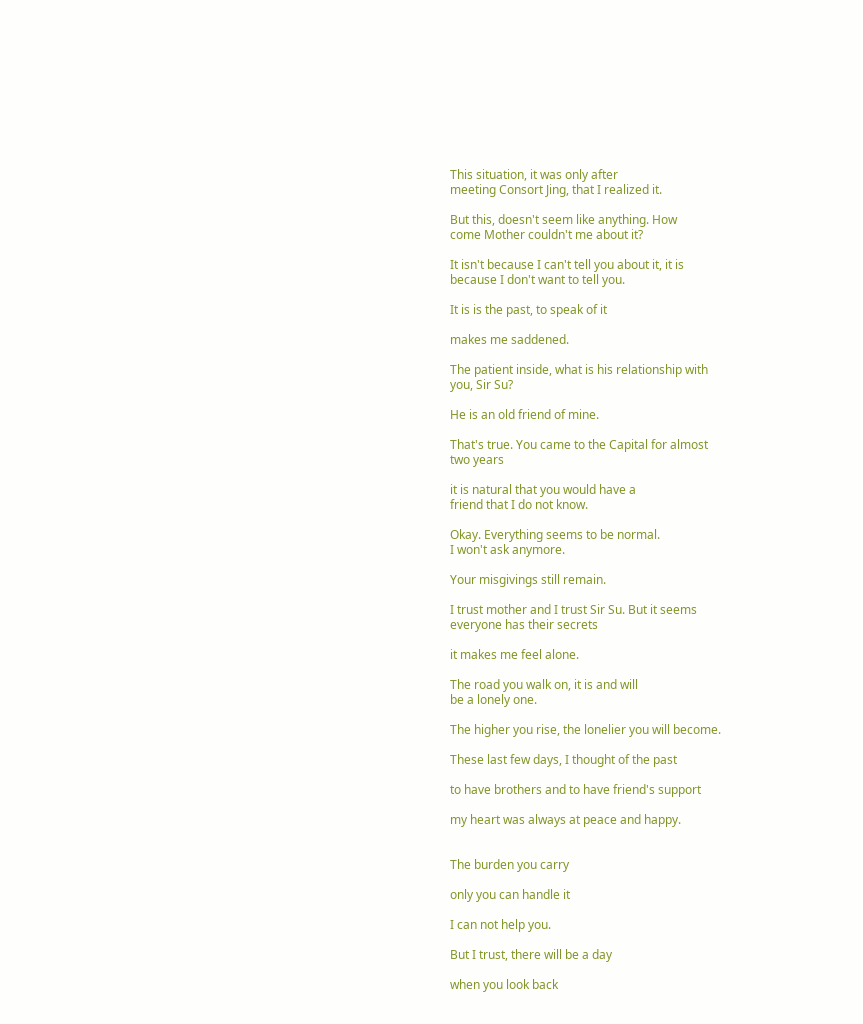This situation, it was only after
meeting Consort Jing, that I realized it.

But this, doesn't seem like anything. How
come Mother couldn't me about it?

It isn't because I can't tell you about it, it is
because I don't want to tell you.

It is is the past, to speak of it

makes me saddened.

The patient inside, what is his relationship with
you, Sir Su?

He is an old friend of mine.

That's true. You came to the Capital for almost
two years

it is natural that you would have a
friend that I do not know.

Okay. Everything seems to be normal.
I won't ask anymore.

Your misgivings still remain.

I trust mother and I trust Sir Su. But it seems
everyone has their secrets

it makes me feel alone.

The road you walk on, it is and will
be a lonely one.

The higher you rise, the lonelier you will become.

These last few days, I thought of the past

to have brothers and to have friend's support

my heart was always at peace and happy.


The burden you carry

only you can handle it

I can not help you.

But I trust, there will be a day

when you look back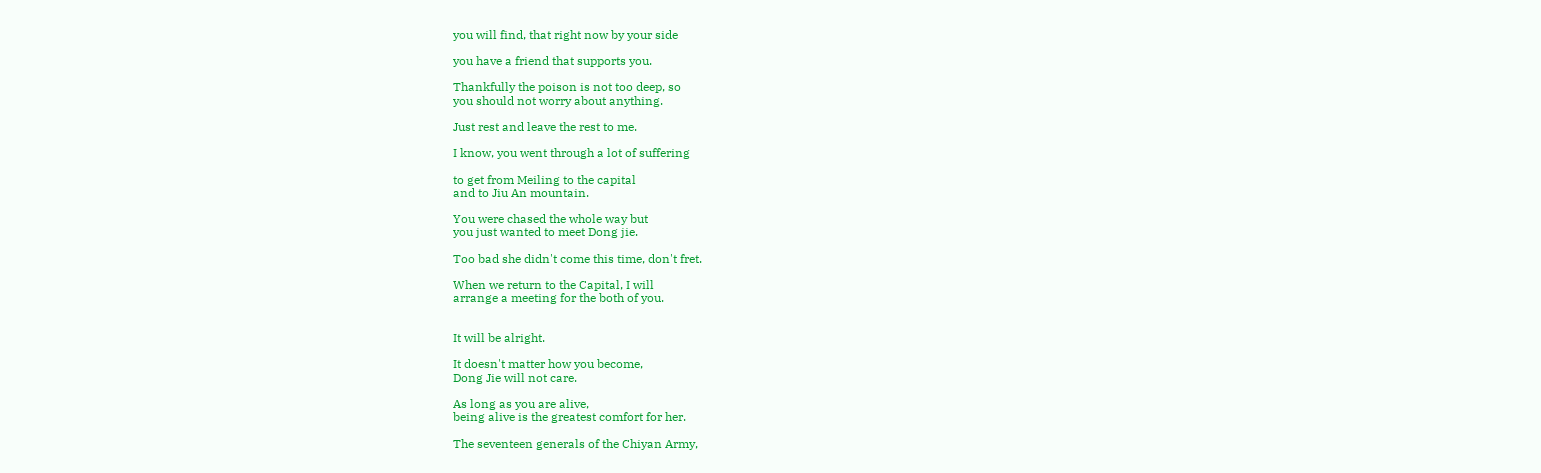you will find, that right now by your side

you have a friend that supports you.

Thankfully the poison is not too deep, so
you should not worry about anything.

Just rest and leave the rest to me.

I know, you went through a lot of suffering

to get from Meiling to the capital
and to Jiu An mountain.

You were chased the whole way but
you just wanted to meet Dong jie.

Too bad she didn't come this time, don't fret.

When we return to the Capital, I will
arrange a meeting for the both of you.


It will be alright.

It doesn't matter how you become,
Dong Jie will not care.

As long as you are alive,
being alive is the greatest comfort for her.

The seventeen generals of the Chiyan Army,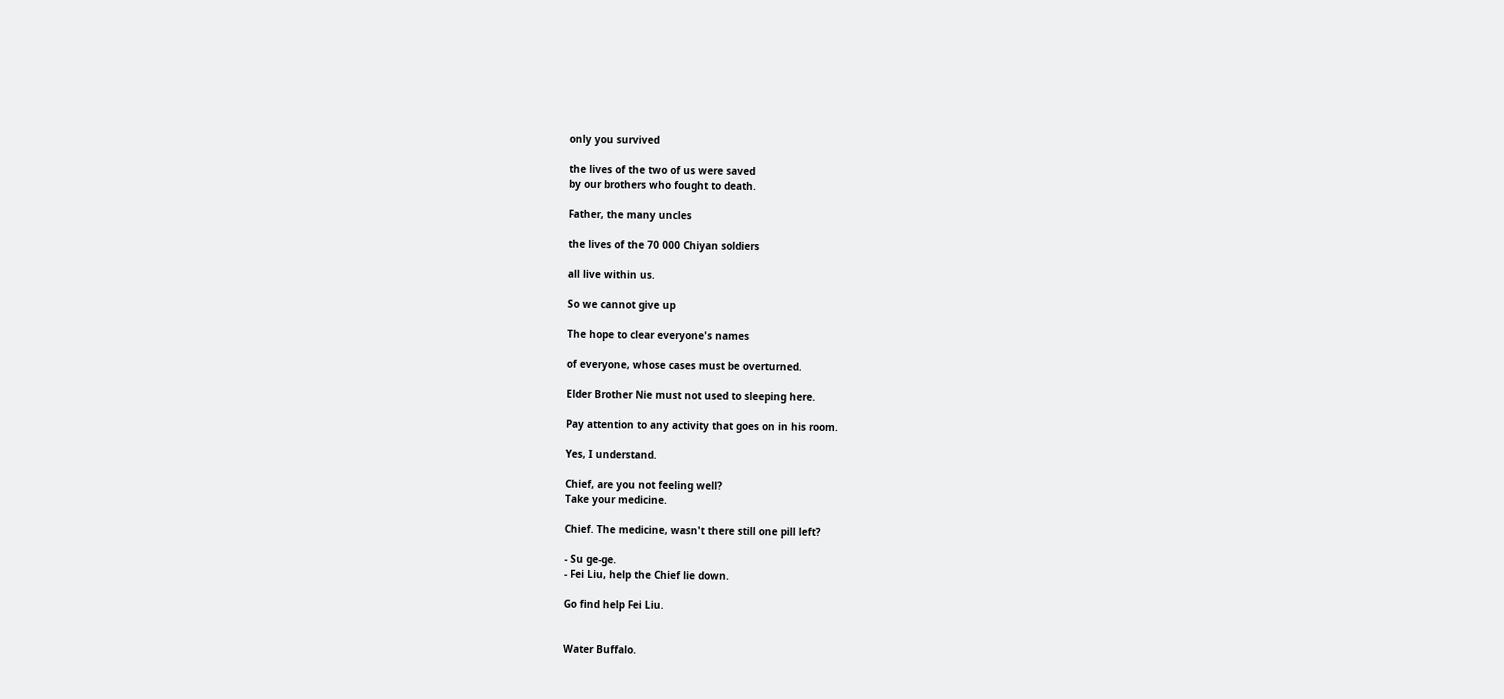only you survived

the lives of the two of us were saved
by our brothers who fought to death.

Father, the many uncles

the lives of the 70 000 Chiyan soldiers

all live within us.

So we cannot give up

The hope to clear everyone's names

of everyone, whose cases must be overturned.

Elder Brother Nie must not used to sleeping here.

Pay attention to any activity that goes on in his room.

Yes, I understand.

Chief, are you not feeling well?
Take your medicine.

Chief. The medicine, wasn't there still one pill left?

- Su ge-ge.
- Fei Liu, help the Chief lie down.

Go find help Fei Liu.


Water Buffalo.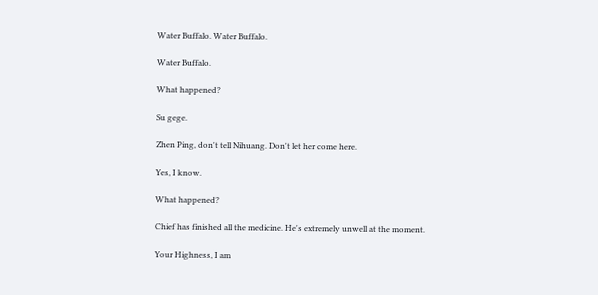Water Buffalo. Water Buffalo.

Water Buffalo.

What happened?

Su gege.

Zhen Ping, don't tell Nihuang. Don't let her come here.

Yes, I know.

What happened?

Chief has finished all the medicine. He's extremely unwell at the moment.

Your Highness, I am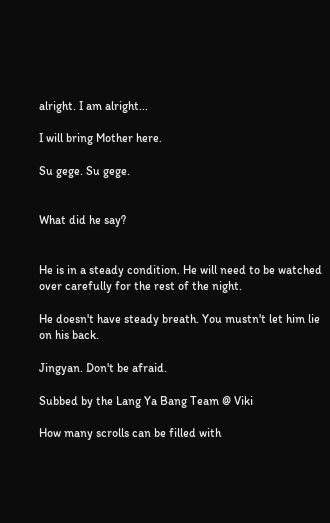alright. I am alright...

I will bring Mother here.

Su gege. Su gege.


What did he say?


He is in a steady condition. He will need to be watched over carefully for the rest of the night.

He doesn't have steady breath. You mustn't let him lie on his back.

Jingyan. Don't be afraid.

Subbed by the Lang Ya Bang Team @ Viki

How many scrolls can be filled with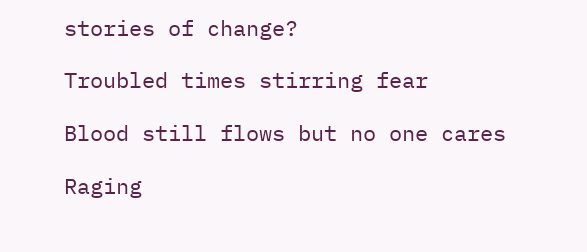stories of change?

Troubled times stirring fear

Blood still flows but no one cares

Raging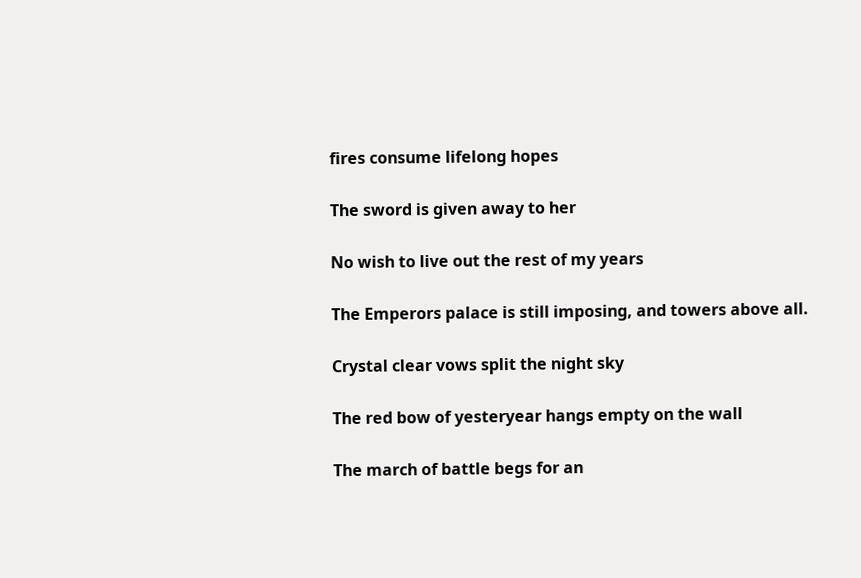fires consume lifelong hopes

The sword is given away to her

No wish to live out the rest of my years

The Emperors palace is still imposing, and towers above all.

Crystal clear vows split the night sky

The red bow of yesteryear hangs empty on the wall

The march of battle begs for an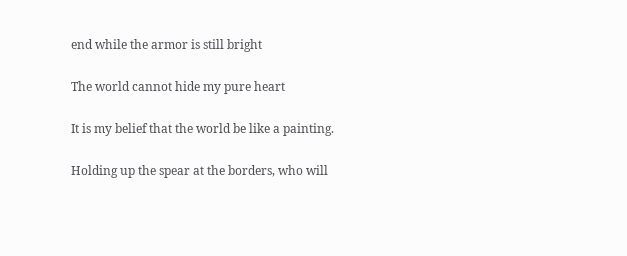end while the armor is still bright

The world cannot hide my pure heart

It is my belief that the world be like a painting.

Holding up the spear at the borders, who will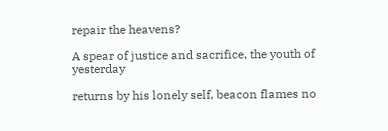repair the heavens?

A spear of justice and sacrifice, the youth of yesterday

returns by his lonely self, beacon flames no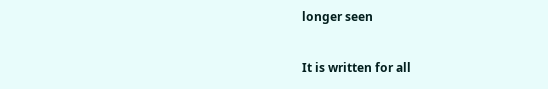longer seen

It is written for all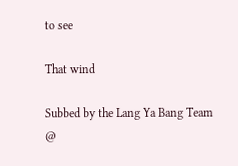to see

That wind

Subbed by the Lang Ya Bang Team @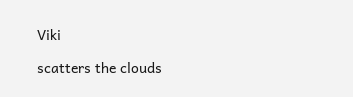Viki

scatters the clouds